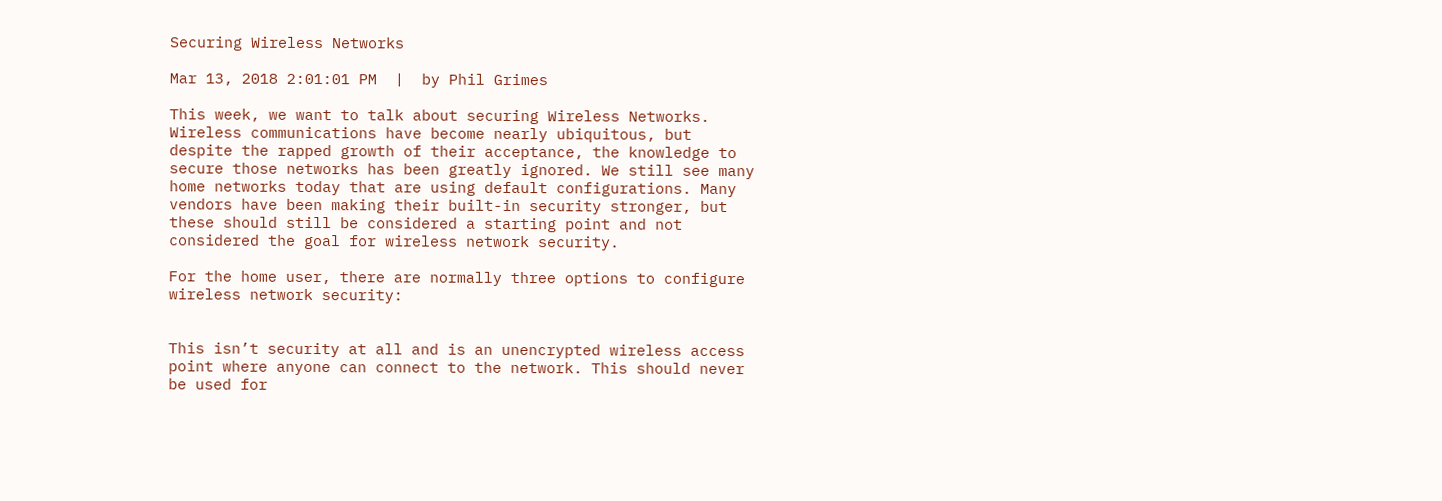Securing Wireless Networks

Mar 13, 2018 2:01:01 PM  |  by Phil Grimes

This week, we want to talk about securing Wireless Networks. Wireless communications have become nearly ubiquitous, but despite the rapped growth of their acceptance, the knowledge to secure those networks has been greatly ignored. We still see many home networks today that are using default configurations. Many vendors have been making their built-in security stronger, but these should still be considered a starting point and not considered the goal for wireless network security.

For the home user, there are normally three options to configure wireless network security:


This isn’t security at all and is an unencrypted wireless access point where anyone can connect to the network. This should never be used for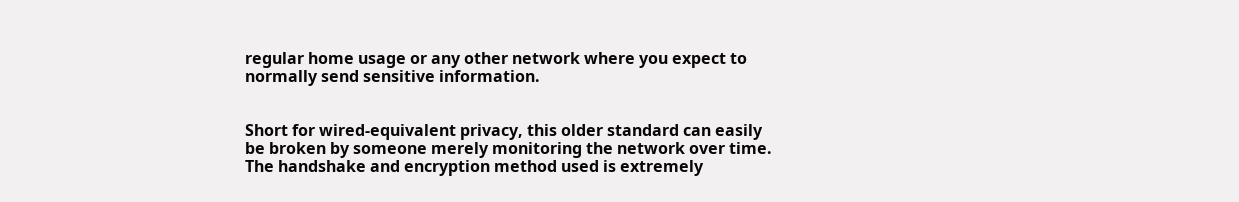regular home usage or any other network where you expect to normally send sensitive information.


Short for wired-equivalent privacy, this older standard can easily be broken by someone merely monitoring the network over time. The handshake and encryption method used is extremely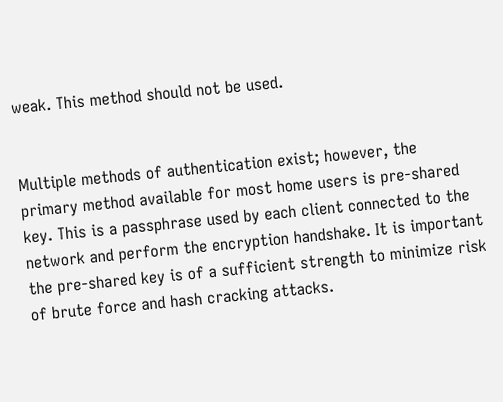weak. This method should not be used.


Multiple methods of authentication exist; however, the primary method available for most home users is pre-shared key. This is a passphrase used by each client connected to the network and perform the encryption handshake. It is important the pre-shared key is of a sufficient strength to minimize risk of brute force and hash cracking attacks.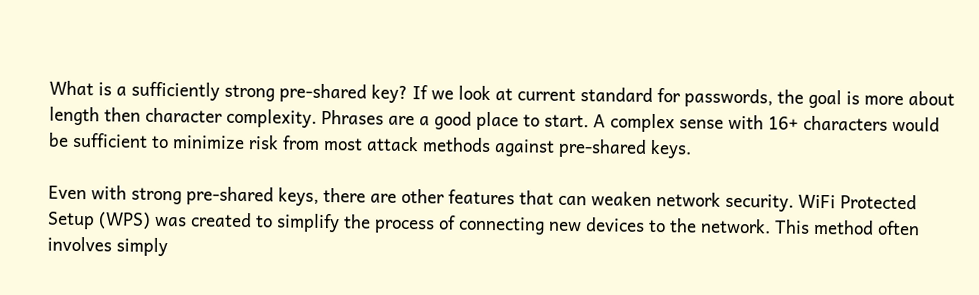What is a sufficiently strong pre-shared key? If we look at current standard for passwords, the goal is more about length then character complexity. Phrases are a good place to start. A complex sense with 16+ characters would be sufficient to minimize risk from most attack methods against pre-shared keys.

Even with strong pre-shared keys, there are other features that can weaken network security. WiFi Protected Setup (WPS) was created to simplify the process of connecting new devices to the network. This method often involves simply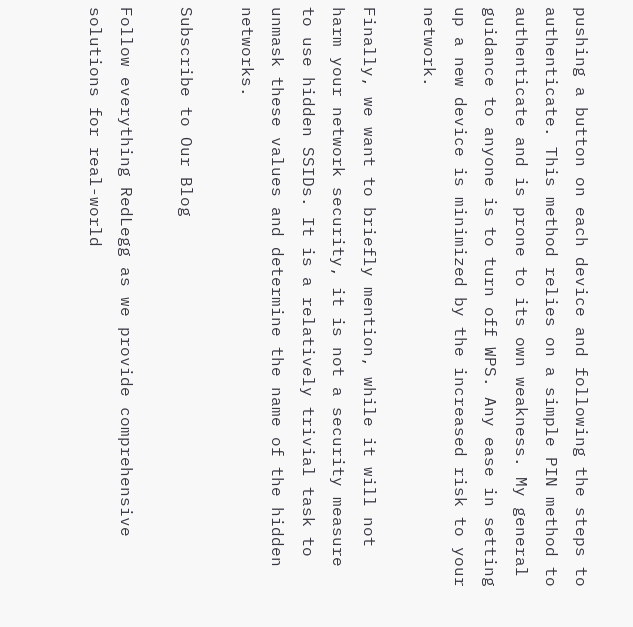pushing a button on each device and following the steps to authenticate. This method relies on a simple PIN method to authenticate and is prone to its own weakness. My general guidance to anyone is to turn off WPS. Any ease in setting up a new device is minimized by the increased risk to your network.

Finally, we want to briefly mention, while it will not harm your network security, it is not a security measure to use hidden SSIDs. It is a relatively trivial task to unmask these values and determine the name of the hidden networks.

Subscribe to Our Blog

Follow everything RedLegg as we provide comprehensive solutions for real-world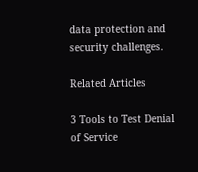data protection and security challenges.

Related Articles

3 Tools to Test Denial of Service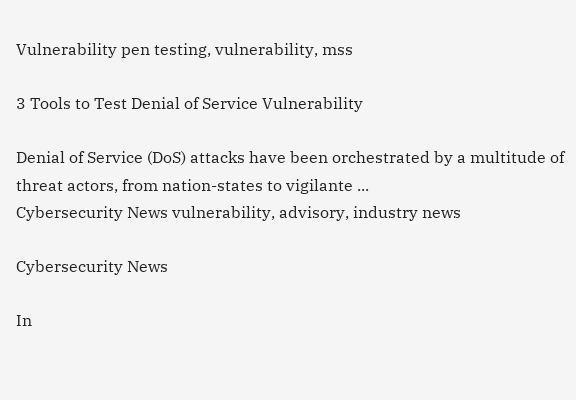Vulnerability pen testing, vulnerability, mss

3 Tools to Test Denial of Service Vulnerability

Denial of Service (DoS) attacks have been orchestrated by a multitude of threat actors, from nation-states to vigilante ...
Cybersecurity News vulnerability, advisory, industry news

Cybersecurity News

In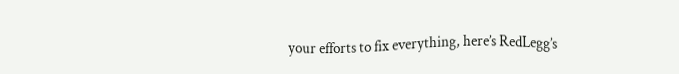your efforts to fix everything, here’s RedLegg’s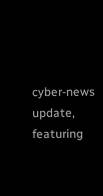cyber-news update, featuring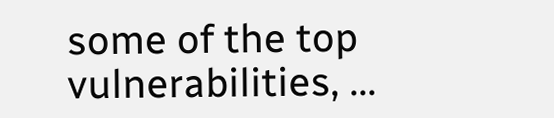some of the top vulnerabilities, ...